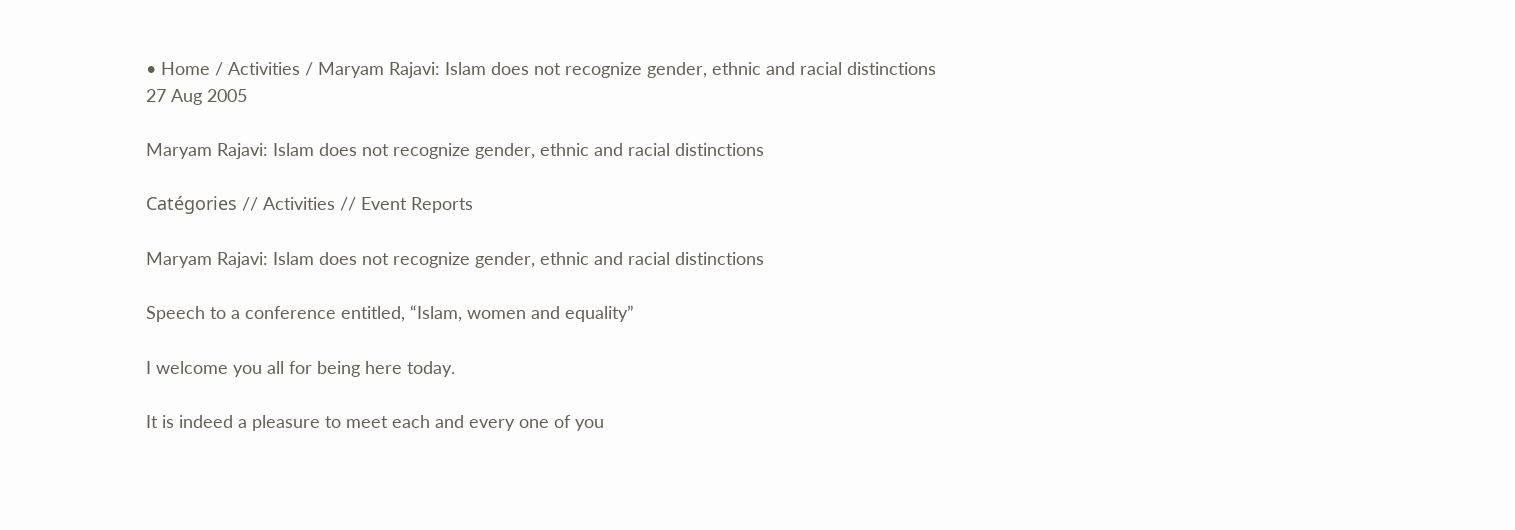• Home / Activities / Maryam Rajavi: Islam does not recognize gender, ethnic and racial distinctions
27 Aug 2005

Maryam Rajavi: Islam does not recognize gender, ethnic and racial distinctions

Catégories // Activities // Event Reports

Maryam Rajavi: Islam does not recognize gender, ethnic and racial distinctions

Speech to a conference entitled, “Islam, women and equality”

I welcome you all for being here today.

It is indeed a pleasure to meet each and every one of you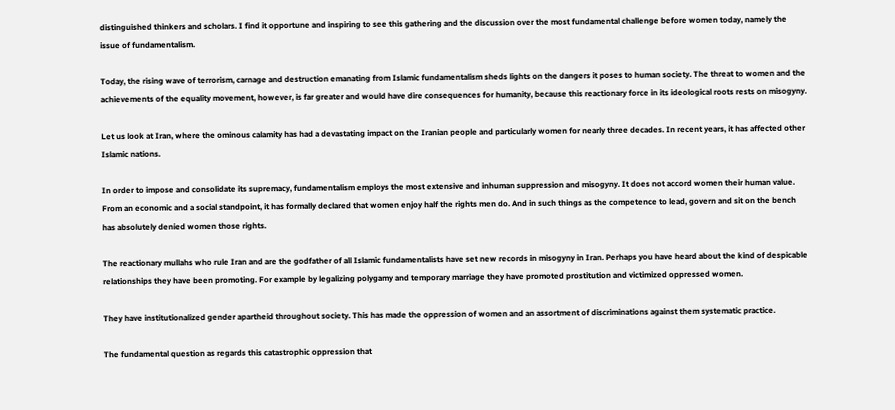distinguished thinkers and scholars. I find it opportune and inspiring to see this gathering and the discussion over the most fundamental challenge before women today, namely the issue of fundamentalism.

Today, the rising wave of terrorism, carnage and destruction emanating from Islamic fundamentalism sheds lights on the dangers it poses to human society. The threat to women and the achievements of the equality movement, however, is far greater and would have dire consequences for humanity, because this reactionary force in its ideological roots rests on misogyny.

Let us look at Iran, where the ominous calamity has had a devastating impact on the Iranian people and particularly women for nearly three decades. In recent years, it has affected other Islamic nations.

In order to impose and consolidate its supremacy, fundamentalism employs the most extensive and inhuman suppression and misogyny. It does not accord women their human value. From an economic and a social standpoint, it has formally declared that women enjoy half the rights men do. And in such things as the competence to lead, govern and sit on the bench has absolutely denied women those rights.

The reactionary mullahs who rule Iran and are the godfather of all Islamic fundamentalists have set new records in misogyny in Iran. Perhaps you have heard about the kind of despicable relationships they have been promoting. For example by legalizing polygamy and temporary marriage they have promoted prostitution and victimized oppressed women.

They have institutionalized gender apartheid throughout society. This has made the oppression of women and an assortment of discriminations against them systematic practice.

The fundamental question as regards this catastrophic oppression that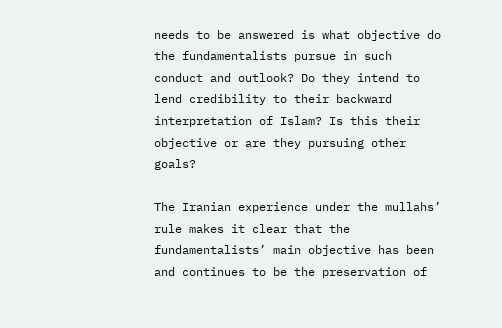needs to be answered is what objective do the fundamentalists pursue in such conduct and outlook? Do they intend to lend credibility to their backward interpretation of Islam? Is this their objective or are they pursuing other goals?

The Iranian experience under the mullahs’ rule makes it clear that the fundamentalists’ main objective has been and continues to be the preservation of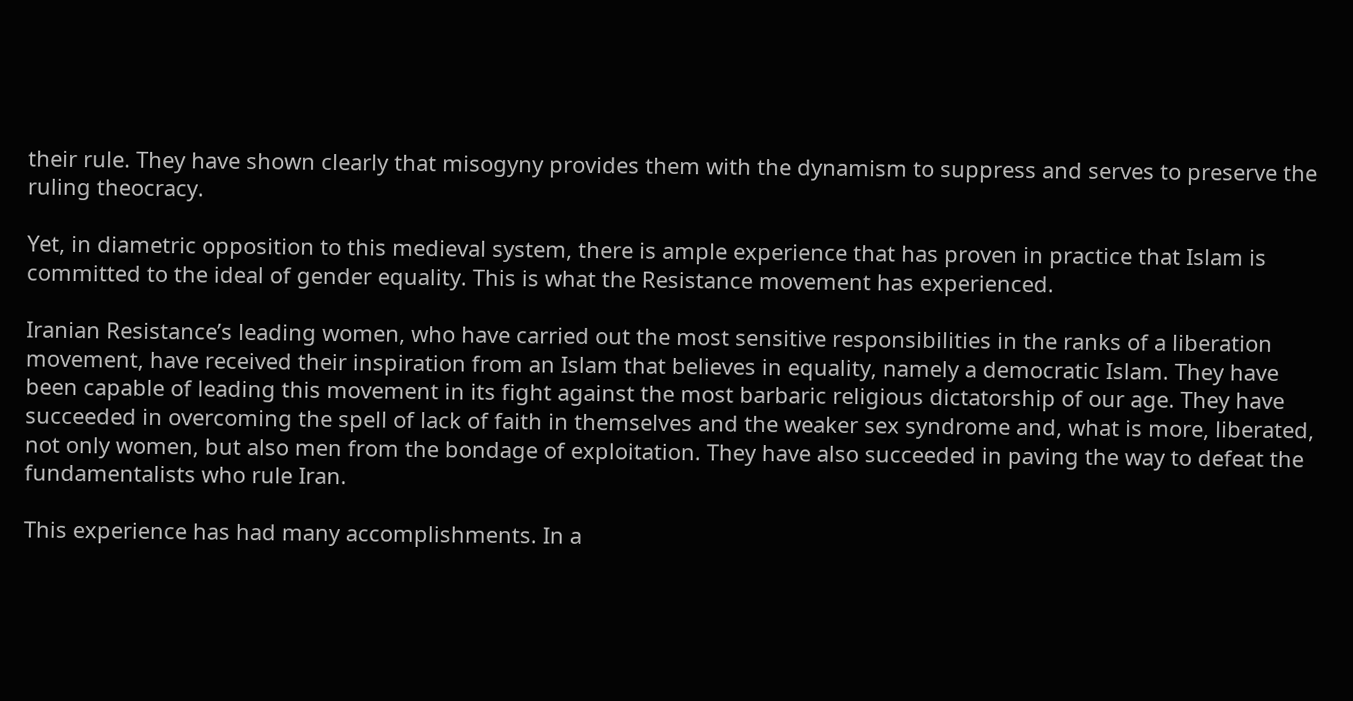their rule. They have shown clearly that misogyny provides them with the dynamism to suppress and serves to preserve the ruling theocracy.

Yet, in diametric opposition to this medieval system, there is ample experience that has proven in practice that Islam is committed to the ideal of gender equality. This is what the Resistance movement has experienced.

Iranian Resistance’s leading women, who have carried out the most sensitive responsibilities in the ranks of a liberation movement, have received their inspiration from an Islam that believes in equality, namely a democratic Islam. They have been capable of leading this movement in its fight against the most barbaric religious dictatorship of our age. They have succeeded in overcoming the spell of lack of faith in themselves and the weaker sex syndrome and, what is more, liberated, not only women, but also men from the bondage of exploitation. They have also succeeded in paving the way to defeat the fundamentalists who rule Iran.

This experience has had many accomplishments. In a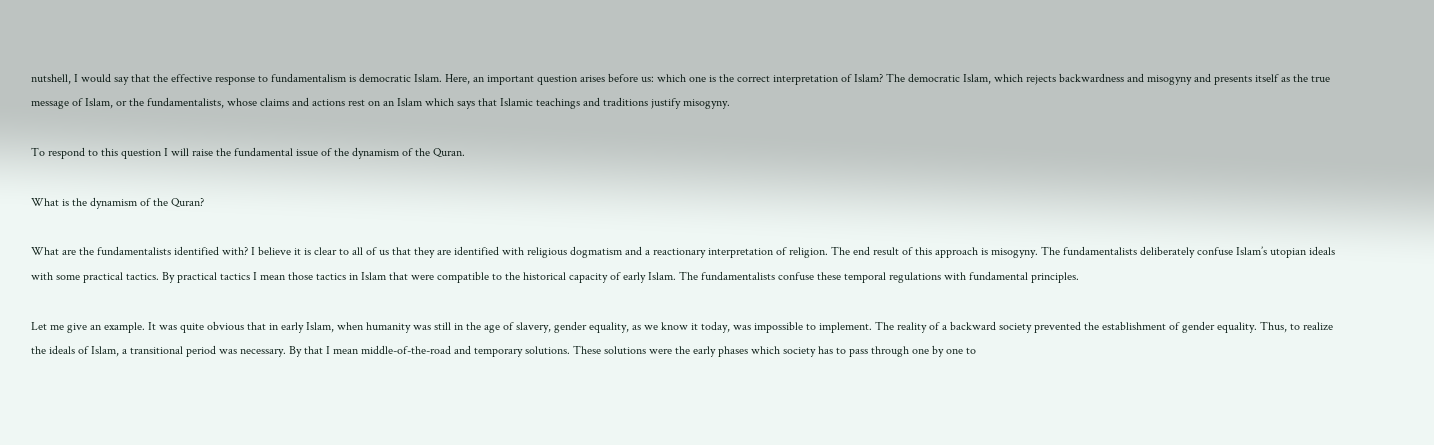nutshell, I would say that the effective response to fundamentalism is democratic Islam. Here, an important question arises before us: which one is the correct interpretation of Islam? The democratic Islam, which rejects backwardness and misogyny and presents itself as the true message of Islam, or the fundamentalists, whose claims and actions rest on an Islam which says that Islamic teachings and traditions justify misogyny.

To respond to this question I will raise the fundamental issue of the dynamism of the Quran.

What is the dynamism of the Quran?

What are the fundamentalists identified with? I believe it is clear to all of us that they are identified with religious dogmatism and a reactionary interpretation of religion. The end result of this approach is misogyny. The fundamentalists deliberately confuse Islam’s utopian ideals with some practical tactics. By practical tactics I mean those tactics in Islam that were compatible to the historical capacity of early Islam. The fundamentalists confuse these temporal regulations with fundamental principles.

Let me give an example. It was quite obvious that in early Islam, when humanity was still in the age of slavery, gender equality, as we know it today, was impossible to implement. The reality of a backward society prevented the establishment of gender equality. Thus, to realize the ideals of Islam, a transitional period was necessary. By that I mean middle-of-the-road and temporary solutions. These solutions were the early phases which society has to pass through one by one to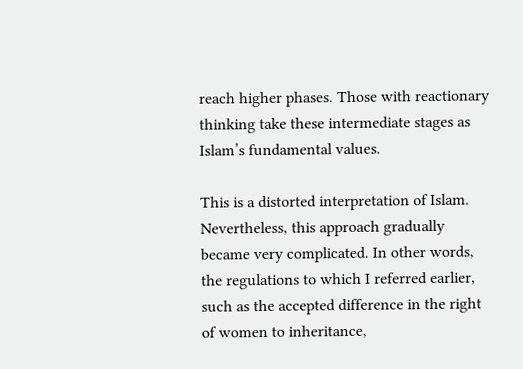reach higher phases. Those with reactionary thinking take these intermediate stages as Islam’s fundamental values.

This is a distorted interpretation of Islam. Nevertheless, this approach gradually became very complicated. In other words, the regulations to which I referred earlier, such as the accepted difference in the right of women to inheritance,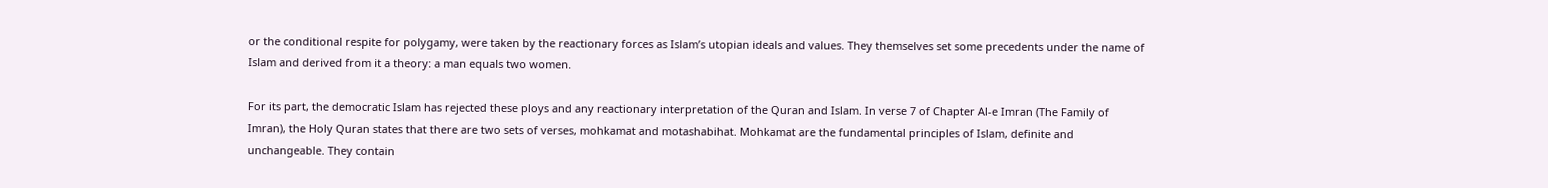or the conditional respite for polygamy, were taken by the reactionary forces as Islam’s utopian ideals and values. They themselves set some precedents under the name of Islam and derived from it a theory: a man equals two women.

For its part, the democratic Islam has rejected these ploys and any reactionary interpretation of the Quran and Islam. In verse 7 of Chapter Al-e Imran (The Family of Imran), the Holy Quran states that there are two sets of verses, mohkamat and motashabihat. Mohkamat are the fundamental principles of Islam, definite and unchangeable. They contain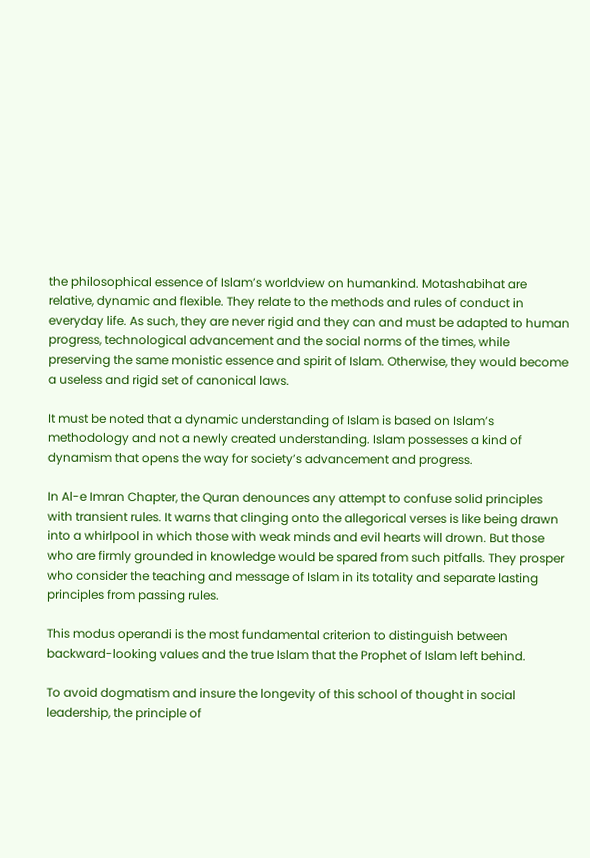the philosophical essence of Islam’s worldview on humankind. Motashabihat are relative, dynamic and flexible. They relate to the methods and rules of conduct in everyday life. As such, they are never rigid and they can and must be adapted to human progress, technological advancement and the social norms of the times, while preserving the same monistic essence and spirit of Islam. Otherwise, they would become a useless and rigid set of canonical laws.

It must be noted that a dynamic understanding of Islam is based on Islam’s methodology and not a newly created understanding. Islam possesses a kind of dynamism that opens the way for society’s advancement and progress.

In Al-e Imran Chapter, the Quran denounces any attempt to confuse solid principles with transient rules. It warns that clinging onto the allegorical verses is like being drawn into a whirlpool in which those with weak minds and evil hearts will drown. But those who are firmly grounded in knowledge would be spared from such pitfalls. They prosper who consider the teaching and message of Islam in its totality and separate lasting principles from passing rules.

This modus operandi is the most fundamental criterion to distinguish between backward-looking values and the true Islam that the Prophet of Islam left behind.

To avoid dogmatism and insure the longevity of this school of thought in social leadership, the principle of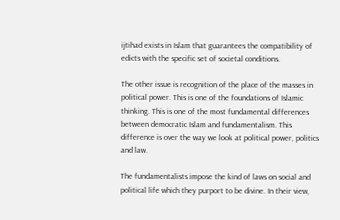ijtihad exists in Islam that guarantees the compatibility of edicts with the specific set of societal conditions.

The other issue is recognition of the place of the masses in political power. This is one of the foundations of Islamic thinking. This is one of the most fundamental differences between democratic Islam and fundamentalism. This difference is over the way we look at political power, politics and law.

The fundamentalists impose the kind of laws on social and political life which they purport to be divine. In their view,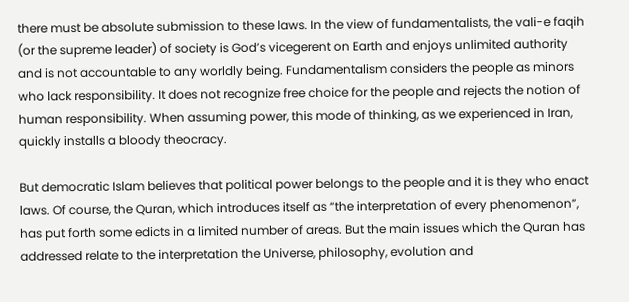there must be absolute submission to these laws. In the view of fundamentalists, the vali-e faqih (or the supreme leader) of society is God’s vicegerent on Earth and enjoys unlimited authority and is not accountable to any worldly being. Fundamentalism considers the people as minors who lack responsibility. It does not recognize free choice for the people and rejects the notion of human responsibility. When assuming power, this mode of thinking, as we experienced in Iran, quickly installs a bloody theocracy.

But democratic Islam believes that political power belongs to the people and it is they who enact laws. Of course, the Quran, which introduces itself as “the interpretation of every phenomenon”, has put forth some edicts in a limited number of areas. But the main issues which the Quran has addressed relate to the interpretation the Universe, philosophy, evolution and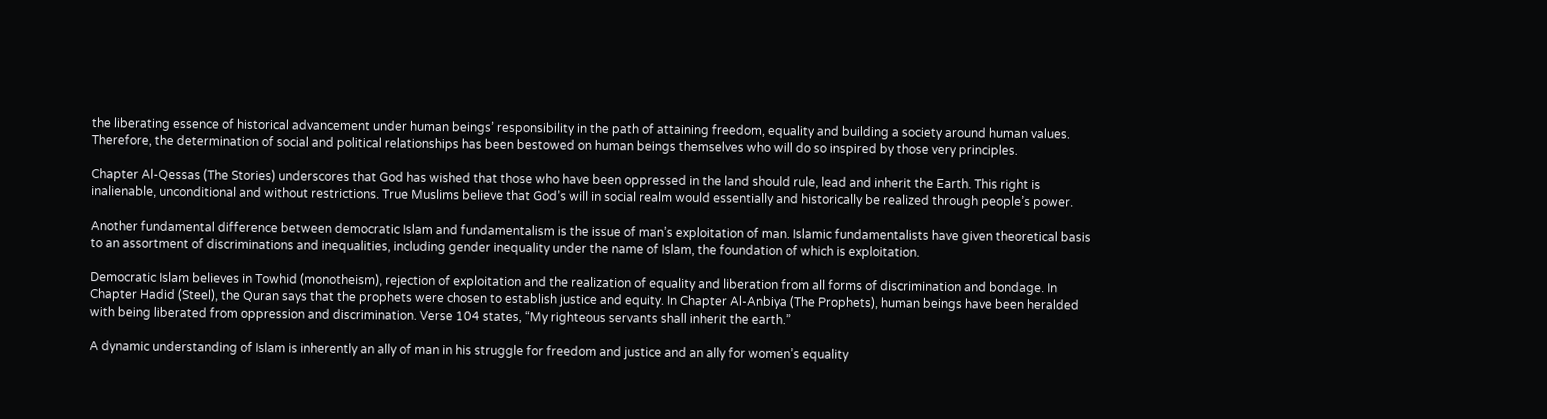the liberating essence of historical advancement under human beings’ responsibility in the path of attaining freedom, equality and building a society around human values. Therefore, the determination of social and political relationships has been bestowed on human beings themselves who will do so inspired by those very principles.

Chapter Al-Qessas (The Stories) underscores that God has wished that those who have been oppressed in the land should rule, lead and inherit the Earth. This right is inalienable, unconditional and without restrictions. True Muslims believe that God’s will in social realm would essentially and historically be realized through people’s power.

Another fundamental difference between democratic Islam and fundamentalism is the issue of man’s exploitation of man. Islamic fundamentalists have given theoretical basis to an assortment of discriminations and inequalities, including gender inequality under the name of Islam, the foundation of which is exploitation.

Democratic Islam believes in Towhid (monotheism), rejection of exploitation and the realization of equality and liberation from all forms of discrimination and bondage. In Chapter Hadid (Steel), the Quran says that the prophets were chosen to establish justice and equity. In Chapter Al-Anbiya (The Prophets), human beings have been heralded with being liberated from oppression and discrimination. Verse 104 states, “My righteous servants shall inherit the earth.”

A dynamic understanding of Islam is inherently an ally of man in his struggle for freedom and justice and an ally for women’s equality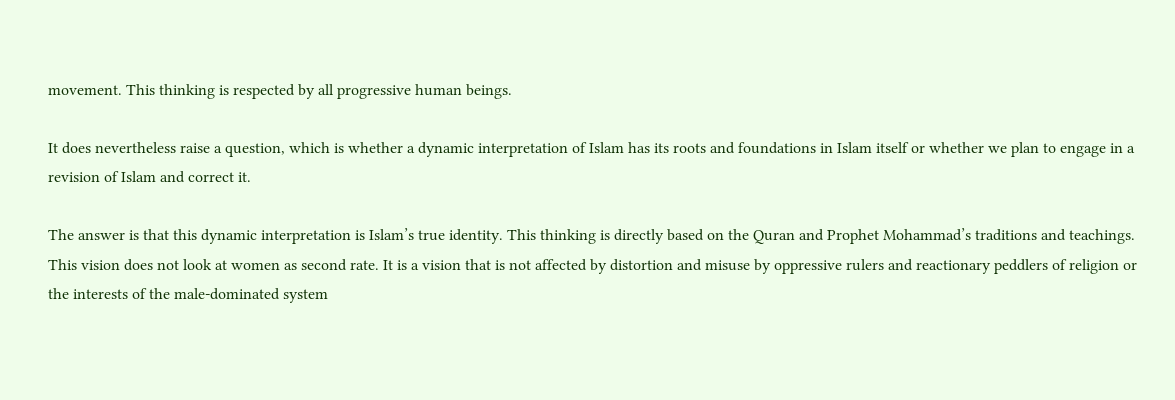movement. This thinking is respected by all progressive human beings.

It does nevertheless raise a question, which is whether a dynamic interpretation of Islam has its roots and foundations in Islam itself or whether we plan to engage in a revision of Islam and correct it.

The answer is that this dynamic interpretation is Islam’s true identity. This thinking is directly based on the Quran and Prophet Mohammad’s traditions and teachings. This vision does not look at women as second rate. It is a vision that is not affected by distortion and misuse by oppressive rulers and reactionary peddlers of religion or the interests of the male-dominated system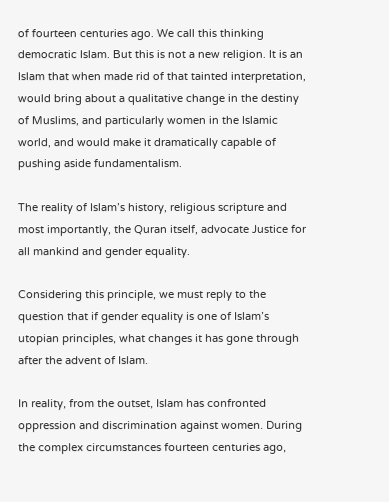of fourteen centuries ago. We call this thinking democratic Islam. But this is not a new religion. It is an Islam that when made rid of that tainted interpretation, would bring about a qualitative change in the destiny of Muslims, and particularly women in the Islamic world, and would make it dramatically capable of pushing aside fundamentalism.

The reality of Islam’s history, religious scripture and most importantly, the Quran itself, advocate Justice for all mankind and gender equality.

Considering this principle, we must reply to the question that if gender equality is one of Islam’s utopian principles, what changes it has gone through after the advent of Islam.

In reality, from the outset, Islam has confronted oppression and discrimination against women. During the complex circumstances fourteen centuries ago,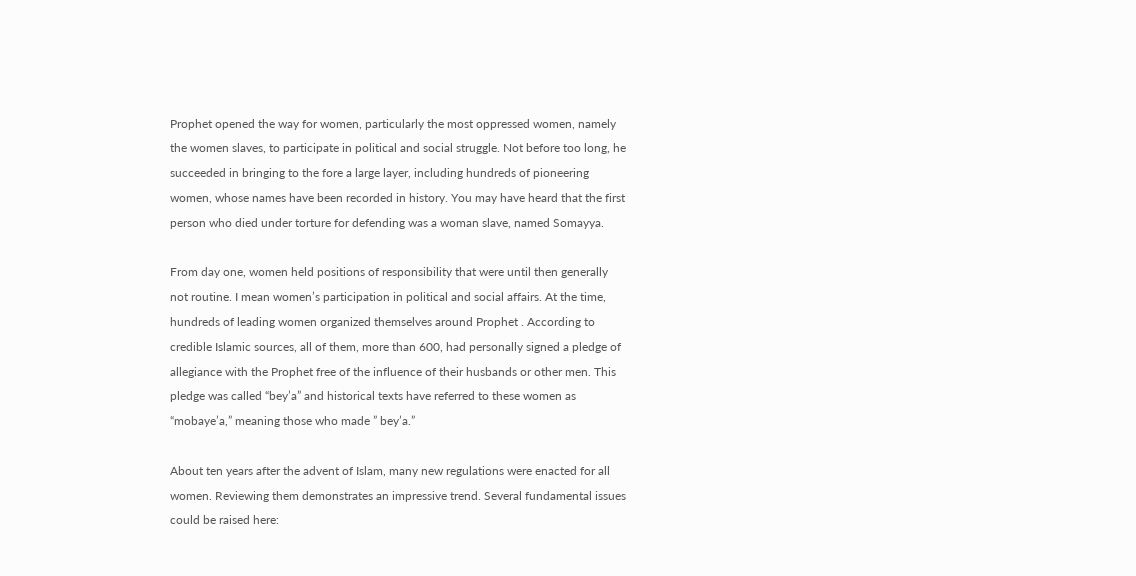Prophet opened the way for women, particularly the most oppressed women, namely the women slaves, to participate in political and social struggle. Not before too long, he succeeded in bringing to the fore a large layer, including hundreds of pioneering women, whose names have been recorded in history. You may have heard that the first person who died under torture for defending was a woman slave, named Somayya.

From day one, women held positions of responsibility that were until then generally not routine. I mean women’s participation in political and social affairs. At the time, hundreds of leading women organized themselves around Prophet . According to credible Islamic sources, all of them, more than 600, had personally signed a pledge of allegiance with the Prophet free of the influence of their husbands or other men. This pledge was called “bey’a” and historical texts have referred to these women as “mobaye’a,” meaning those who made ” bey’a.”

About ten years after the advent of Islam, many new regulations were enacted for all women. Reviewing them demonstrates an impressive trend. Several fundamental issues could be raised here: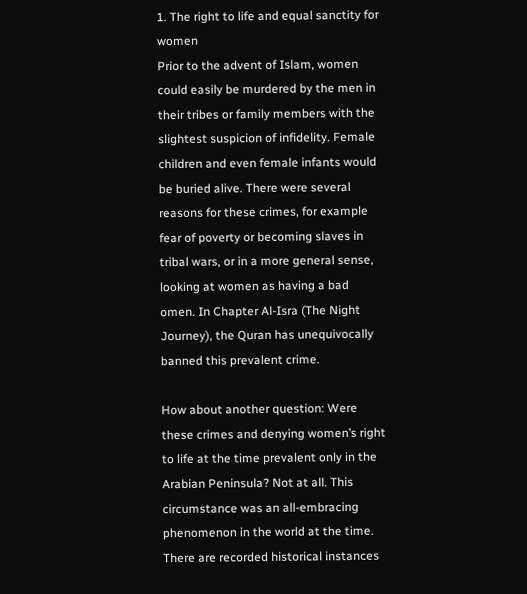1. The right to life and equal sanctity for women
Prior to the advent of Islam, women could easily be murdered by the men in their tribes or family members with the slightest suspicion of infidelity. Female children and even female infants would be buried alive. There were several reasons for these crimes, for example fear of poverty or becoming slaves in tribal wars, or in a more general sense, looking at women as having a bad omen. In Chapter Al-Isra (The Night Journey), the Quran has unequivocally banned this prevalent crime.

How about another question: Were these crimes and denying women’s right to life at the time prevalent only in the Arabian Peninsula? Not at all. This circumstance was an all-embracing phenomenon in the world at the time. There are recorded historical instances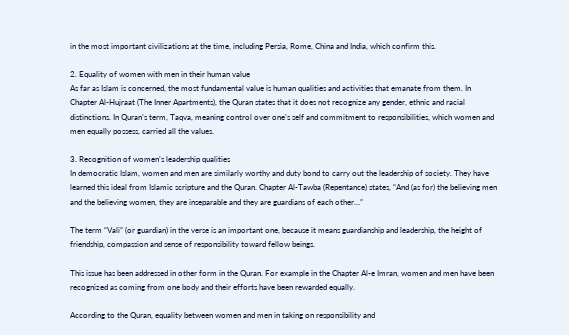in the most important civilizations at the time, including Persia, Rome, China and India, which confirm this.

2. Equality of women with men in their human value
As far as Islam is concerned, the most fundamental value is human qualities and activities that emanate from them. In Chapter Al-Hujraat (The Inner Apartments), the Quran states that it does not recognize any gender, ethnic and racial distinctions. In Quran’s term, Taqva, meaning control over one’s self and commitment to responsibilities, which women and men equally possess, carried all the values.

3. Recognition of women’s leadership qualities
In democratic Islam, women and men are similarly worthy and duty bond to carry out the leadership of society. They have learned this ideal from Islamic scripture and the Quran. Chapter Al-Tawba (Repentance) states, “And (as for) the believing men and the believing women, they are inseparable and they are guardians of each other…”

The term “Vali” (or guardian) in the verse is an important one, because it means guardianship and leadership, the height of friendship, compassion and sense of responsibility toward fellow beings.

This issue has been addressed in other form in the Quran. For example in the Chapter Al-e Imran, women and men have been recognized as coming from one body and their efforts have been rewarded equally.

According to the Quran, equality between women and men in taking on responsibility and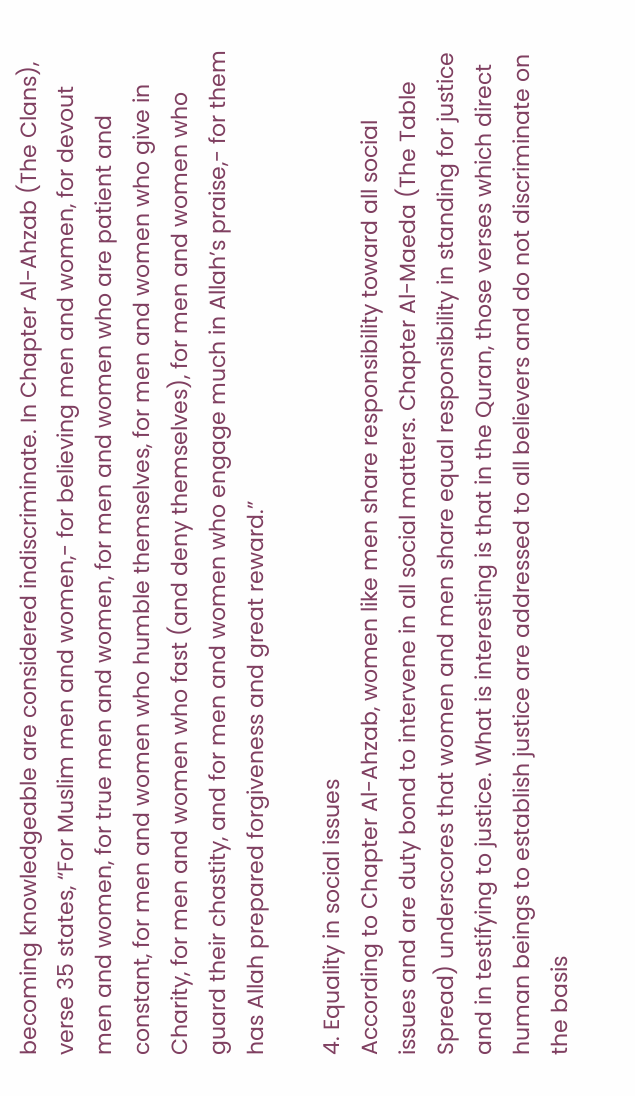becoming knowledgeable are considered indiscriminate. In Chapter Al-Ahzab (The Clans), verse 35 states, “For Muslim men and women,- for believing men and women, for devout men and women, for true men and women, for men and women who are patient and constant, for men and women who humble themselves, for men and women who give in Charity, for men and women who fast (and deny themselves), for men and women who guard their chastity, and for men and women who engage much in Allah’s praise,- for them has Allah prepared forgiveness and great reward.”

4. Equality in social issues
According to Chapter Al-Ahzab, women like men share responsibility toward all social issues and are duty bond to intervene in all social matters. Chapter Al-Maeda (The Table Spread) underscores that women and men share equal responsibility in standing for justice and in testifying to justice. What is interesting is that in the Quran, those verses which direct human beings to establish justice are addressed to all believers and do not discriminate on the basis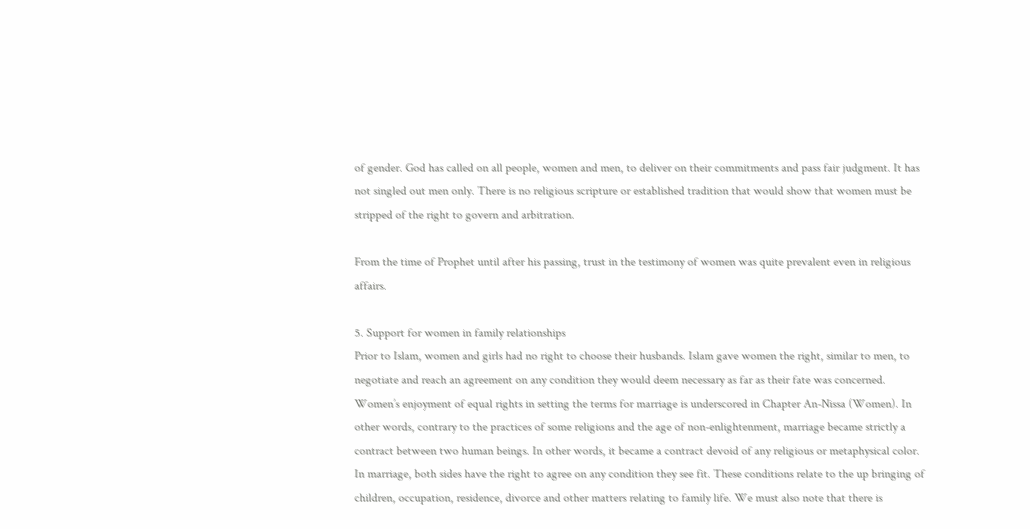of gender. God has called on all people, women and men, to deliver on their commitments and pass fair judgment. It has not singled out men only. There is no religious scripture or established tradition that would show that women must be stripped of the right to govern and arbitration.

From the time of Prophet until after his passing, trust in the testimony of women was quite prevalent even in religious affairs.

5. Support for women in family relationships
Prior to Islam, women and girls had no right to choose their husbands. Islam gave women the right, similar to men, to negotiate and reach an agreement on any condition they would deem necessary as far as their fate was concerned. Women’s enjoyment of equal rights in setting the terms for marriage is underscored in Chapter An-Nissa (Women). In other words, contrary to the practices of some religions and the age of non-enlightenment, marriage became strictly a contract between two human beings. In other words, it became a contract devoid of any religious or metaphysical color. In marriage, both sides have the right to agree on any condition they see fit. These conditions relate to the up bringing of children, occupation, residence, divorce and other matters relating to family life. We must also note that there is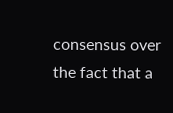consensus over the fact that a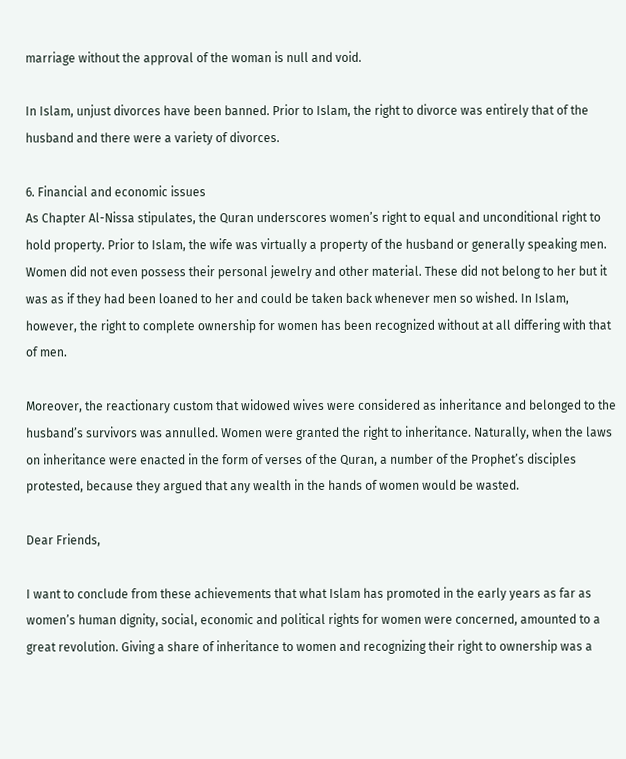marriage without the approval of the woman is null and void.

In Islam, unjust divorces have been banned. Prior to Islam, the right to divorce was entirely that of the husband and there were a variety of divorces.

6. Financial and economic issues
As Chapter Al-Nissa stipulates, the Quran underscores women’s right to equal and unconditional right to hold property. Prior to Islam, the wife was virtually a property of the husband or generally speaking men. Women did not even possess their personal jewelry and other material. These did not belong to her but it was as if they had been loaned to her and could be taken back whenever men so wished. In Islam, however, the right to complete ownership for women has been recognized without at all differing with that of men.

Moreover, the reactionary custom that widowed wives were considered as inheritance and belonged to the husband’s survivors was annulled. Women were granted the right to inheritance. Naturally, when the laws on inheritance were enacted in the form of verses of the Quran, a number of the Prophet’s disciples protested, because they argued that any wealth in the hands of women would be wasted.

Dear Friends,

I want to conclude from these achievements that what Islam has promoted in the early years as far as women’s human dignity, social, economic and political rights for women were concerned, amounted to a great revolution. Giving a share of inheritance to women and recognizing their right to ownership was a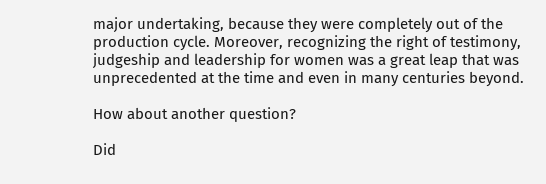major undertaking, because they were completely out of the production cycle. Moreover, recognizing the right of testimony, judgeship and leadership for women was a great leap that was unprecedented at the time and even in many centuries beyond.

How about another question?

Did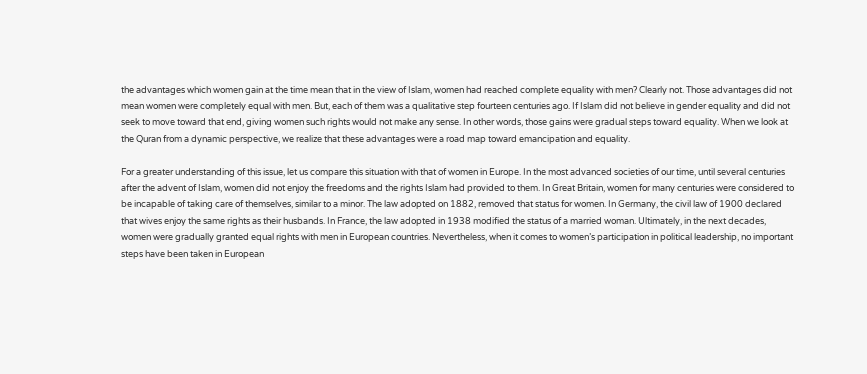the advantages which women gain at the time mean that in the view of Islam, women had reached complete equality with men? Clearly not. Those advantages did not mean women were completely equal with men. But, each of them was a qualitative step fourteen centuries ago. If Islam did not believe in gender equality and did not seek to move toward that end, giving women such rights would not make any sense. In other words, those gains were gradual steps toward equality. When we look at the Quran from a dynamic perspective, we realize that these advantages were a road map toward emancipation and equality.

For a greater understanding of this issue, let us compare this situation with that of women in Europe. In the most advanced societies of our time, until several centuries after the advent of Islam, women did not enjoy the freedoms and the rights Islam had provided to them. In Great Britain, women for many centuries were considered to be incapable of taking care of themselves, similar to a minor. The law adopted on 1882, removed that status for women. In Germany, the civil law of 1900 declared that wives enjoy the same rights as their husbands. In France, the law adopted in 1938 modified the status of a married woman. Ultimately, in the next decades, women were gradually granted equal rights with men in European countries. Nevertheless, when it comes to women’s participation in political leadership, no important steps have been taken in European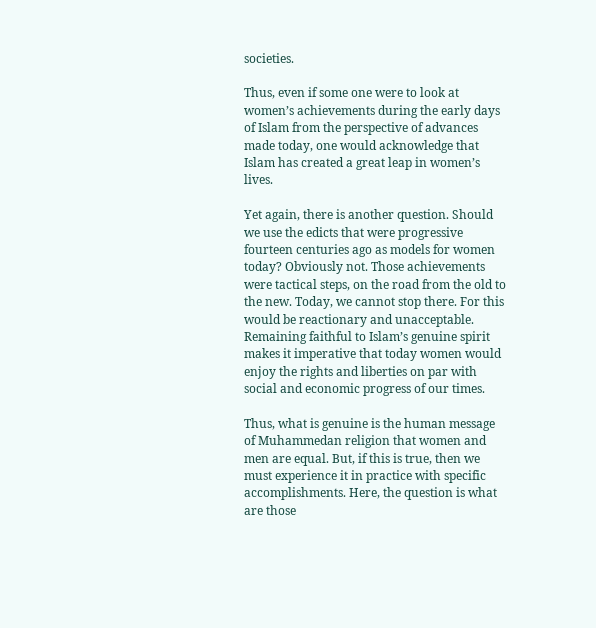societies.

Thus, even if some one were to look at women’s achievements during the early days of Islam from the perspective of advances made today, one would acknowledge that Islam has created a great leap in women’s lives.

Yet again, there is another question. Should we use the edicts that were progressive fourteen centuries ago as models for women today? Obviously not. Those achievements were tactical steps, on the road from the old to the new. Today, we cannot stop there. For this would be reactionary and unacceptable. Remaining faithful to Islam’s genuine spirit makes it imperative that today women would enjoy the rights and liberties on par with social and economic progress of our times.

Thus, what is genuine is the human message of Muhammedan religion that women and men are equal. But, if this is true, then we must experience it in practice with specific accomplishments. Here, the question is what are those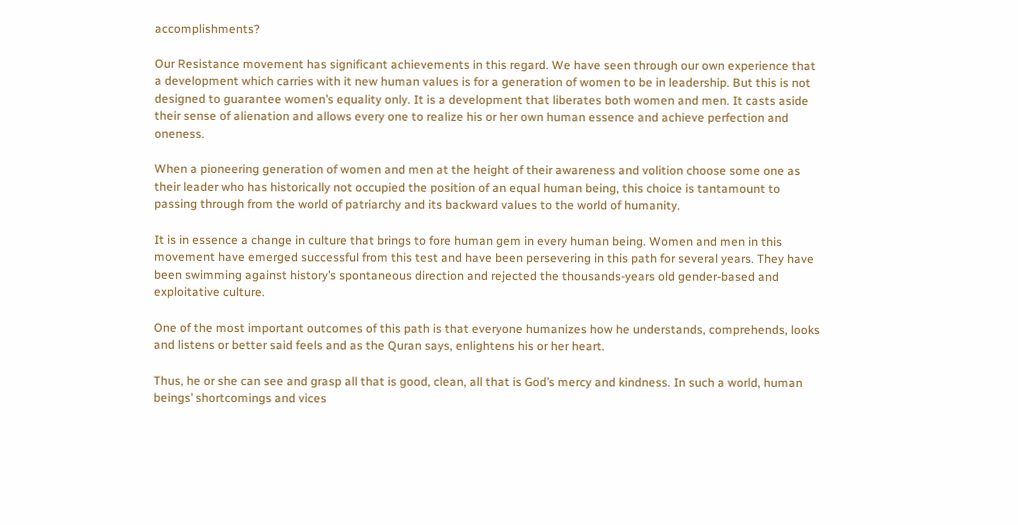accomplishments?

Our Resistance movement has significant achievements in this regard. We have seen through our own experience that a development which carries with it new human values is for a generation of women to be in leadership. But this is not designed to guarantee women’s equality only. It is a development that liberates both women and men. It casts aside their sense of alienation and allows every one to realize his or her own human essence and achieve perfection and oneness.

When a pioneering generation of women and men at the height of their awareness and volition choose some one as their leader who has historically not occupied the position of an equal human being, this choice is tantamount to passing through from the world of patriarchy and its backward values to the world of humanity.

It is in essence a change in culture that brings to fore human gem in every human being. Women and men in this movement have emerged successful from this test and have been persevering in this path for several years. They have been swimming against history’s spontaneous direction and rejected the thousands-years old gender-based and exploitative culture.

One of the most important outcomes of this path is that everyone humanizes how he understands, comprehends, looks and listens or better said feels and as the Quran says, enlightens his or her heart.

Thus, he or she can see and grasp all that is good, clean, all that is God’s mercy and kindness. In such a world, human beings’ shortcomings and vices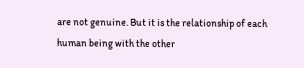are not genuine. But it is the relationship of each human being with the other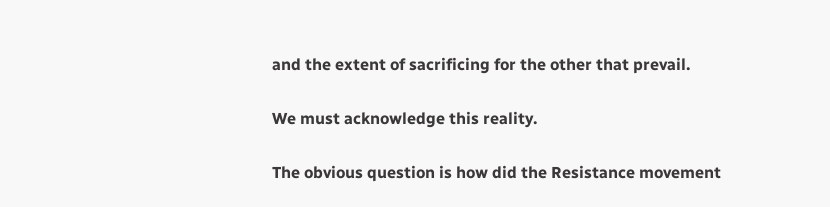and the extent of sacrificing for the other that prevail.

We must acknowledge this reality.

The obvious question is how did the Resistance movement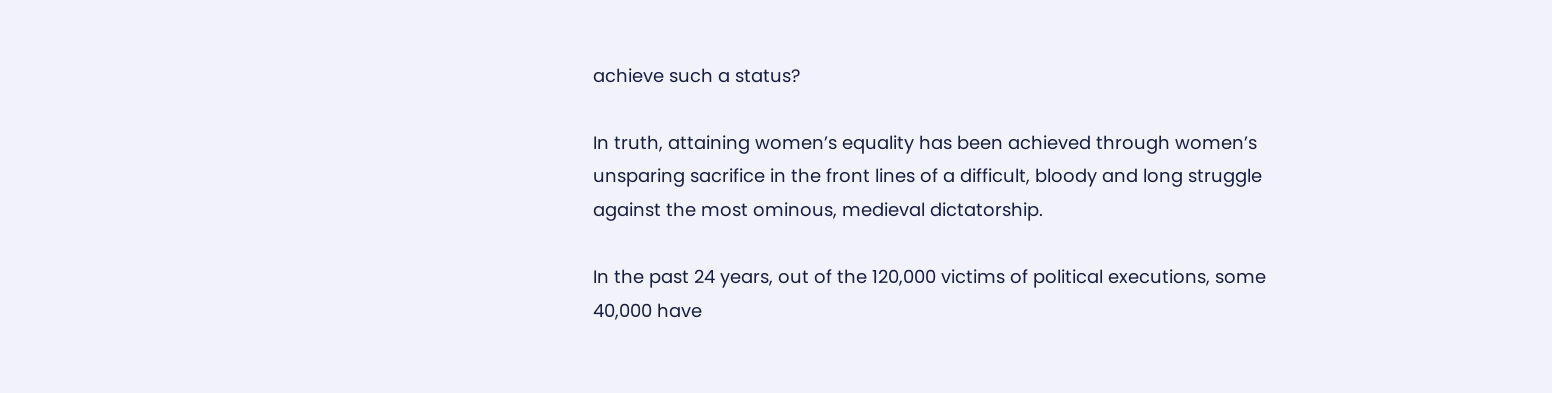achieve such a status?

In truth, attaining women’s equality has been achieved through women’s unsparing sacrifice in the front lines of a difficult, bloody and long struggle against the most ominous, medieval dictatorship.

In the past 24 years, out of the 120,000 victims of political executions, some 40,000 have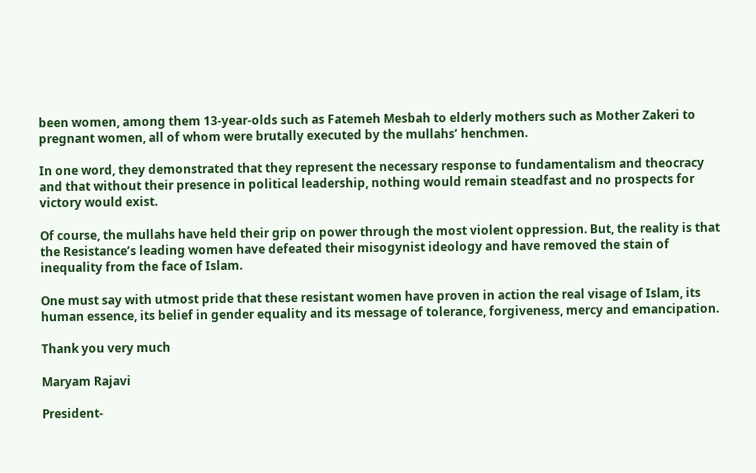been women, among them 13-year-olds such as Fatemeh Mesbah to elderly mothers such as Mother Zakeri to pregnant women, all of whom were brutally executed by the mullahs’ henchmen.

In one word, they demonstrated that they represent the necessary response to fundamentalism and theocracy and that without their presence in political leadership, nothing would remain steadfast and no prospects for victory would exist.

Of course, the mullahs have held their grip on power through the most violent oppression. But, the reality is that the Resistance’s leading women have defeated their misogynist ideology and have removed the stain of inequality from the face of Islam.

One must say with utmost pride that these resistant women have proven in action the real visage of Islam, its human essence, its belief in gender equality and its message of tolerance, forgiveness, mercy and emancipation.

Thank you very much

Maryam Rajavi

President-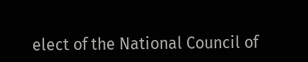elect of the National Council of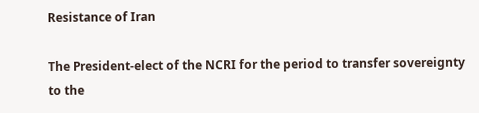Resistance of Iran

The President-elect of the NCRI for the period to transfer sovereignty to the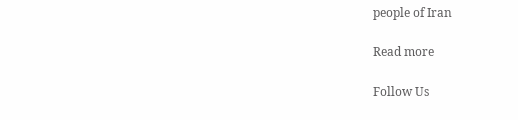people of Iran

Read more

Follow Us